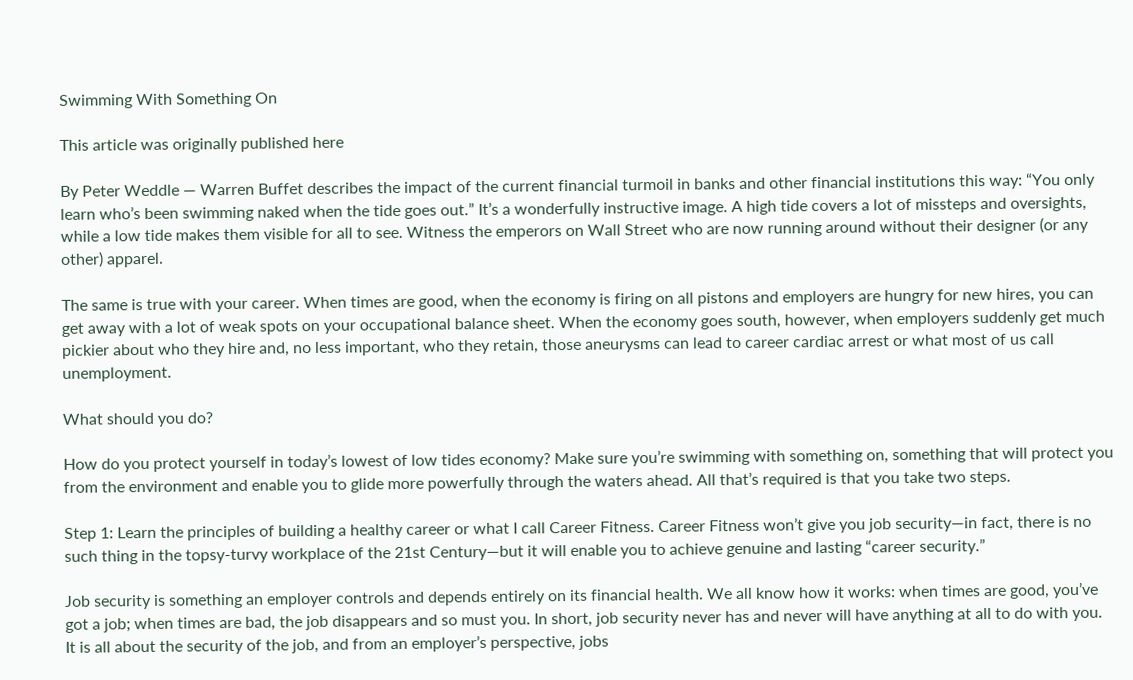Swimming With Something On

This article was originally published here

By Peter Weddle — Warren Buffet describes the impact of the current financial turmoil in banks and other financial institutions this way: “You only learn who’s been swimming naked when the tide goes out.” It’s a wonderfully instructive image. A high tide covers a lot of missteps and oversights, while a low tide makes them visible for all to see. Witness the emperors on Wall Street who are now running around without their designer (or any other) apparel.

The same is true with your career. When times are good, when the economy is firing on all pistons and employers are hungry for new hires, you can get away with a lot of weak spots on your occupational balance sheet. When the economy goes south, however, when employers suddenly get much pickier about who they hire and, no less important, who they retain, those aneurysms can lead to career cardiac arrest or what most of us call unemployment.

What should you do?

How do you protect yourself in today’s lowest of low tides economy? Make sure you’re swimming with something on, something that will protect you from the environment and enable you to glide more powerfully through the waters ahead. All that’s required is that you take two steps.

Step 1: Learn the principles of building a healthy career or what I call Career Fitness. Career Fitness won’t give you job security—in fact, there is no such thing in the topsy-turvy workplace of the 21st Century—but it will enable you to achieve genuine and lasting “career security.”

Job security is something an employer controls and depends entirely on its financial health. We all know how it works: when times are good, you’ve got a job; when times are bad, the job disappears and so must you. In short, job security never has and never will have anything at all to do with you. It is all about the security of the job, and from an employer’s perspective, jobs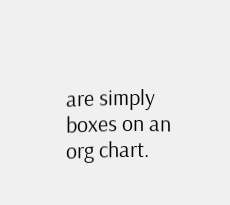are simply boxes on an org chart.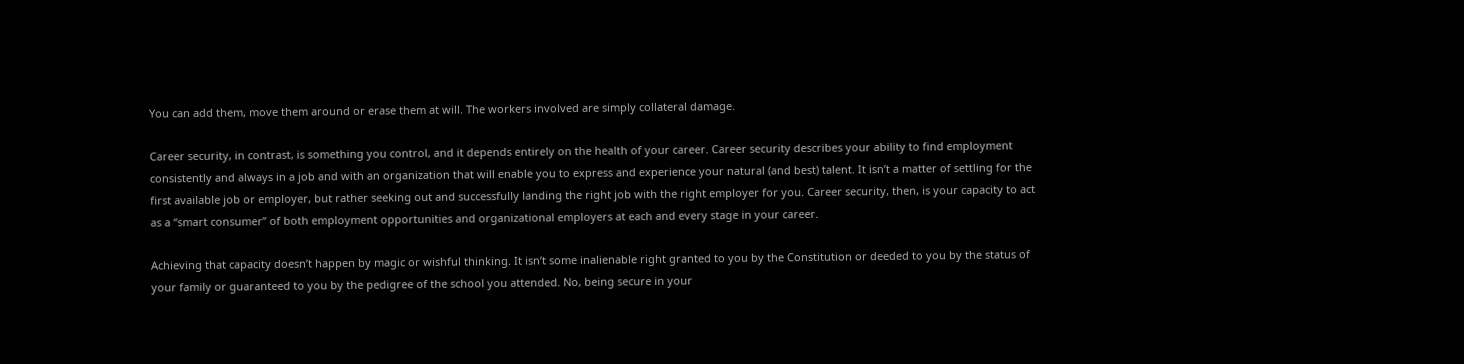You can add them, move them around or erase them at will. The workers involved are simply collateral damage.

Career security, in contrast, is something you control, and it depends entirely on the health of your career. Career security describes your ability to find employment consistently and always in a job and with an organization that will enable you to express and experience your natural (and best) talent. It isn’t a matter of settling for the first available job or employer, but rather seeking out and successfully landing the right job with the right employer for you. Career security, then, is your capacity to act as a “smart consumer” of both employment opportunities and organizational employers at each and every stage in your career.

Achieving that capacity doesn’t happen by magic or wishful thinking. It isn’t some inalienable right granted to you by the Constitution or deeded to you by the status of your family or guaranteed to you by the pedigree of the school you attended. No, being secure in your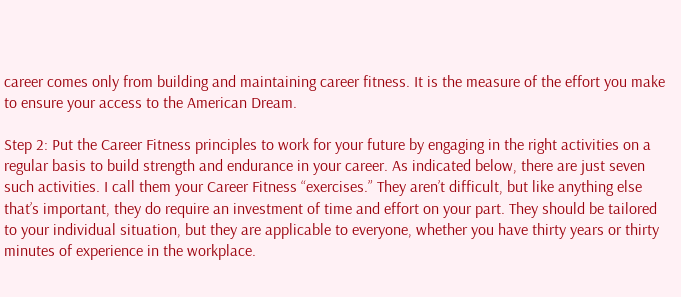career comes only from building and maintaining career fitness. It is the measure of the effort you make to ensure your access to the American Dream.

Step 2: Put the Career Fitness principles to work for your future by engaging in the right activities on a regular basis to build strength and endurance in your career. As indicated below, there are just seven such activities. I call them your Career Fitness “exercises.” They aren’t difficult, but like anything else that’s important, they do require an investment of time and effort on your part. They should be tailored to your individual situation, but they are applicable to everyone, whether you have thirty years or thirty minutes of experience in the workplace.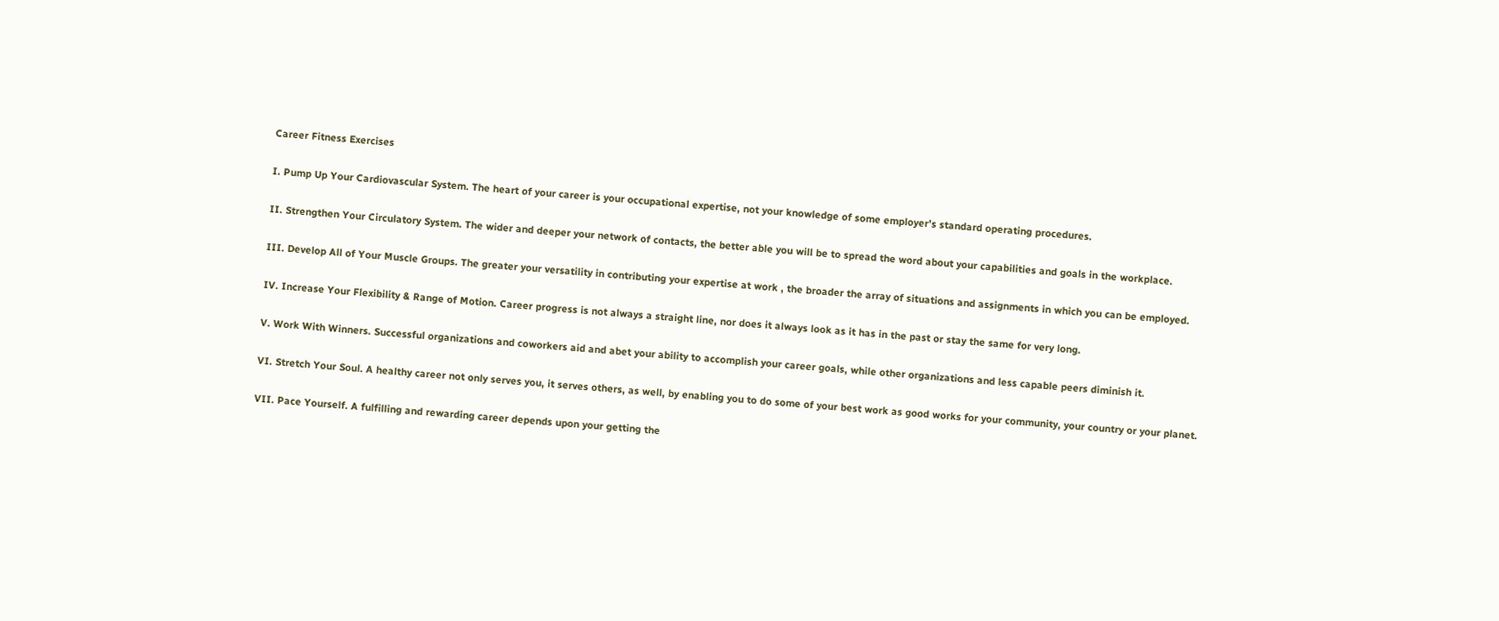Career Fitness Exercises

I. Pump Up Your Cardiovascular System. The heart of your career is your occupational expertise, not your knowledge of some employer’s standard operating procedures.

II. Strengthen Your Circulatory System. The wider and deeper your network of contacts, the better able you will be to spread the word about your capabilities and goals in the workplace.

III. Develop All of Your Muscle Groups. The greater your versatility in contributing your expertise at work , the broader the array of situations and assignments in which you can be employed.

IV. Increase Your Flexibility & Range of Motion. Career progress is not always a straight line, nor does it always look as it has in the past or stay the same for very long.

V. Work With Winners. Successful organizations and coworkers aid and abet your ability to accomplish your career goals, while other organizations and less capable peers diminish it.

VI. Stretch Your Soul. A healthy career not only serves you, it serves others, as well, by enabling you to do some of your best work as good works for your community, your country or your planet.

VII. Pace Yourself. A fulfilling and rewarding career depends upon your getting the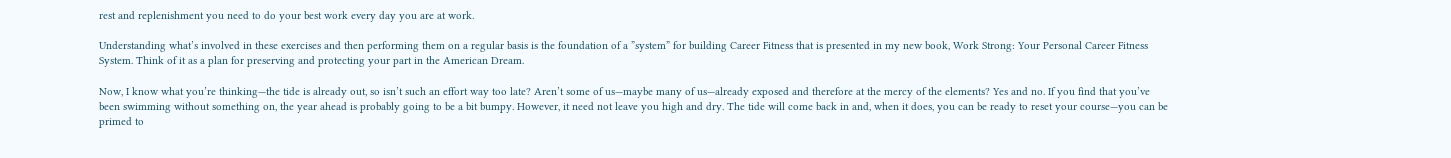rest and replenishment you need to do your best work every day you are at work.

Understanding what’s involved in these exercises and then performing them on a regular basis is the foundation of a ”system” for building Career Fitness that is presented in my new book, Work Strong: Your Personal Career Fitness System. Think of it as a plan for preserving and protecting your part in the American Dream.

Now, I know what you’re thinking—the tide is already out, so isn’t such an effort way too late? Aren’t some of us—maybe many of us—already exposed and therefore at the mercy of the elements? Yes and no. If you find that you’ve been swimming without something on, the year ahead is probably going to be a bit bumpy. However, it need not leave you high and dry. The tide will come back in and, when it does, you can be ready to reset your course—you can be primed to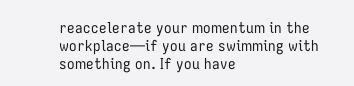reaccelerate your momentum in the workplace—if you are swimming with something on. If you have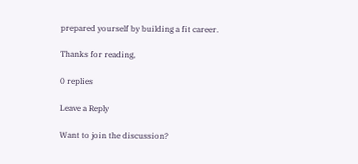prepared yourself by building a fit career.

Thanks for reading,

0 replies

Leave a Reply

Want to join the discussion?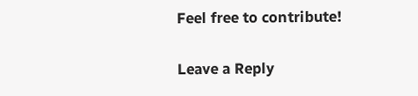Feel free to contribute!

Leave a Reply